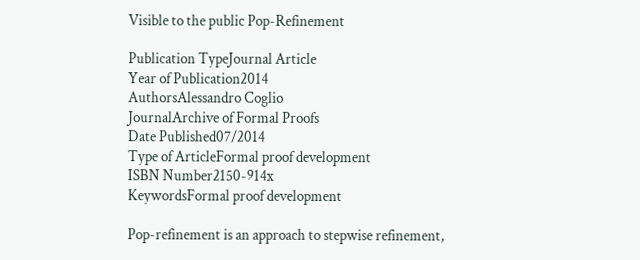Visible to the public Pop-Refinement

Publication TypeJournal Article
Year of Publication2014
AuthorsAlessandro Coglio
JournalArchive of Formal Proofs
Date Published07/2014
Type of ArticleFormal proof development
ISBN Number2150-914x
KeywordsFormal proof development

Pop-refinement is an approach to stepwise refinement,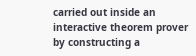carried out inside an interactive theorem prover by constructing a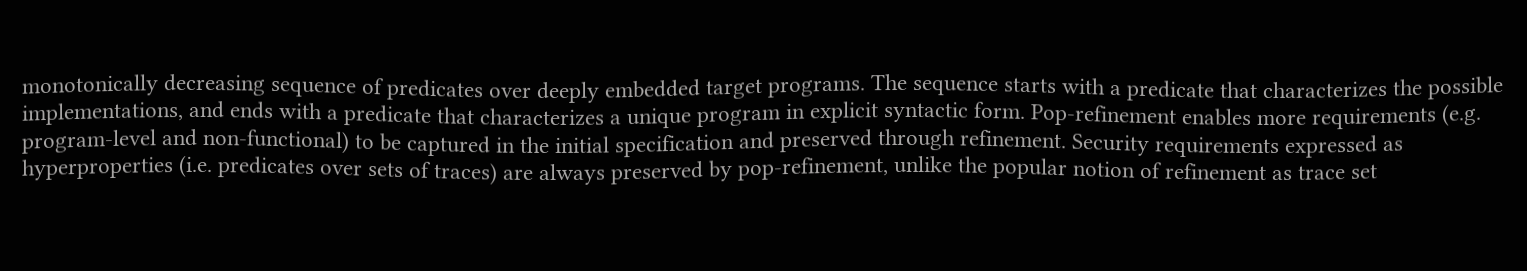monotonically decreasing sequence of predicates over deeply embedded target programs. The sequence starts with a predicate that characterizes the possible implementations, and ends with a predicate that characterizes a unique program in explicit syntactic form. Pop-refinement enables more requirements (e.g. program-level and non-functional) to be captured in the initial specification and preserved through refinement. Security requirements expressed as hyperproperties (i.e. predicates over sets of traces) are always preserved by pop-refinement, unlike the popular notion of refinement as trace set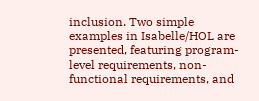inclusion. Two simple examples in Isabelle/HOL are presented, featuring program-level requirements, non-functional requirements, and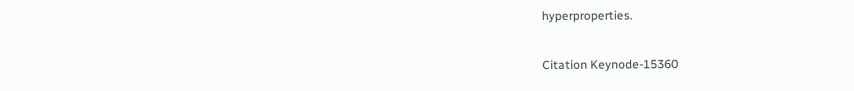hyperproperties.

Citation Keynode-15360